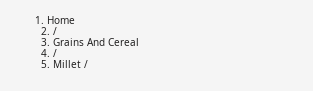1. Home
  2. /
  3. Grains And Cereal
  4. /
  5. Millet /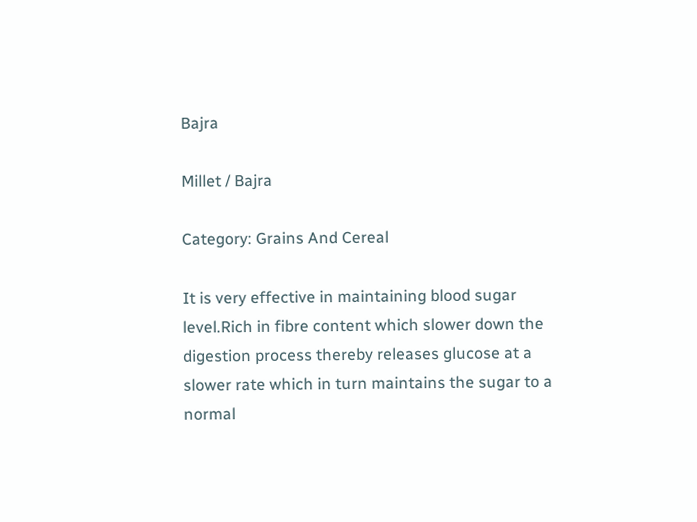Bajra

Millet / Bajra

Category: Grains And Cereal

It is very effective in maintaining blood sugar level.Rich in fibre content which slower down the digestion process thereby releases glucose at a slower rate which in turn maintains the sugar to a normal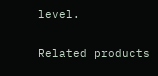level.

Related products